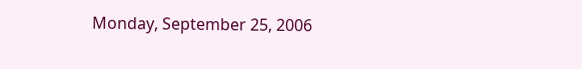Monday, September 25, 2006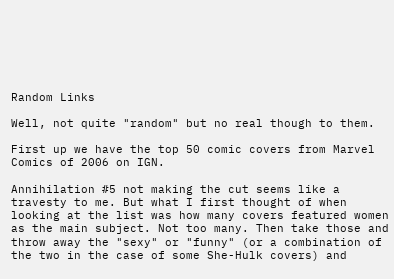Random Links

Well, not quite "random" but no real though to them.

First up we have the top 50 comic covers from Marvel Comics of 2006 on IGN.

Annihilation #5 not making the cut seems like a travesty to me. But what I first thought of when looking at the list was how many covers featured women as the main subject. Not too many. Then take those and throw away the "sexy" or "funny" (or a combination of the two in the case of some She-Hulk covers) and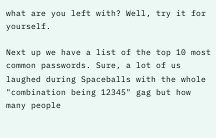what are you left with? Well, try it for yourself.

Next up we have a list of the top 10 most common passwords. Sure, a lot of us laughed during Spaceballs with the whole "combination being 12345" gag but how many people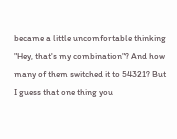became a little uncomfortable thinking "Hey, that's my combination"? And how many of them switched it to 54321? But I guess that one thing you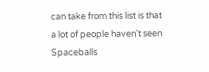can take from this list is that a lot of people haven't seen Spaceballs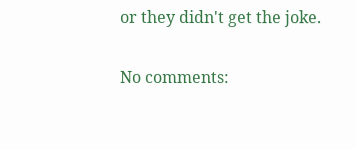or they didn't get the joke.

No comments: